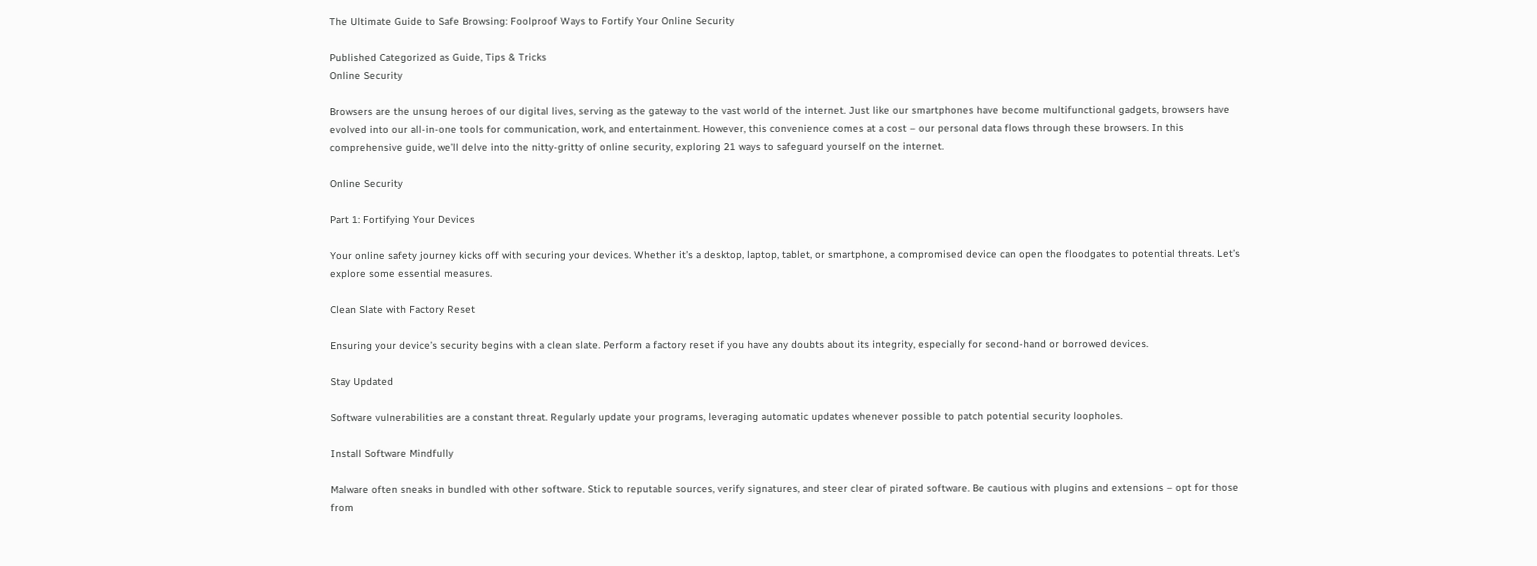The Ultimate Guide to Safe Browsing: Foolproof Ways to Fortify Your Online Security

Published Categorized as Guide, Tips & Tricks
Online Security

Browsers are the unsung heroes of our digital lives, serving as the gateway to the vast world of the internet. Just like our smartphones have become multifunctional gadgets, browsers have evolved into our all-in-one tools for communication, work, and entertainment. However, this convenience comes at a cost – our personal data flows through these browsers. In this comprehensive guide, we’ll delve into the nitty-gritty of online security, exploring 21 ways to safeguard yourself on the internet.

Online Security

Part 1: Fortifying Your Devices

Your online safety journey kicks off with securing your devices. Whether it’s a desktop, laptop, tablet, or smartphone, a compromised device can open the floodgates to potential threats. Let’s explore some essential measures.

Clean Slate with Factory Reset

Ensuring your device’s security begins with a clean slate. Perform a factory reset if you have any doubts about its integrity, especially for second-hand or borrowed devices.

Stay Updated

Software vulnerabilities are a constant threat. Regularly update your programs, leveraging automatic updates whenever possible to patch potential security loopholes.

Install Software Mindfully

Malware often sneaks in bundled with other software. Stick to reputable sources, verify signatures, and steer clear of pirated software. Be cautious with plugins and extensions – opt for those from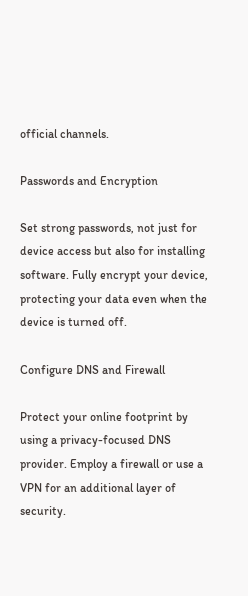official channels.

Passwords and Encryption

Set strong passwords, not just for device access but also for installing software. Fully encrypt your device, protecting your data even when the device is turned off.

Configure DNS and Firewall

Protect your online footprint by using a privacy-focused DNS provider. Employ a firewall or use a VPN for an additional layer of security.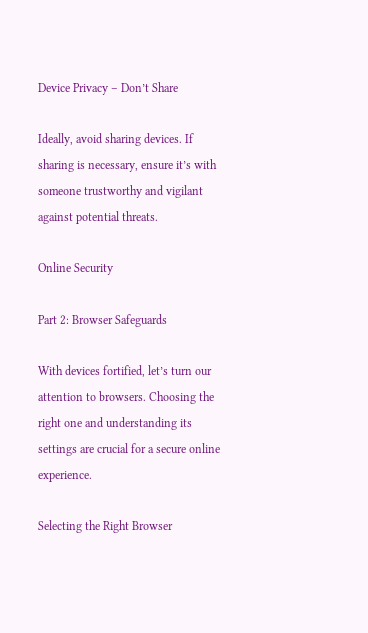Device Privacy – Don’t Share

Ideally, avoid sharing devices. If sharing is necessary, ensure it’s with someone trustworthy and vigilant against potential threats.

Online Security

Part 2: Browser Safeguards

With devices fortified, let’s turn our attention to browsers. Choosing the right one and understanding its settings are crucial for a secure online experience.

Selecting the Right Browser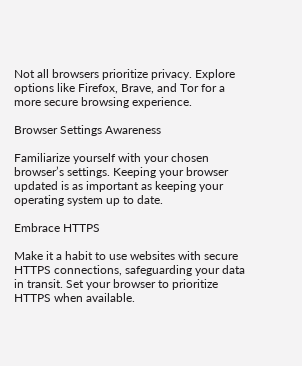Not all browsers prioritize privacy. Explore options like Firefox, Brave, and Tor for a more secure browsing experience.

Browser Settings Awareness

Familiarize yourself with your chosen browser’s settings. Keeping your browser updated is as important as keeping your operating system up to date.

Embrace HTTPS

Make it a habit to use websites with secure HTTPS connections, safeguarding your data in transit. Set your browser to prioritize HTTPS when available.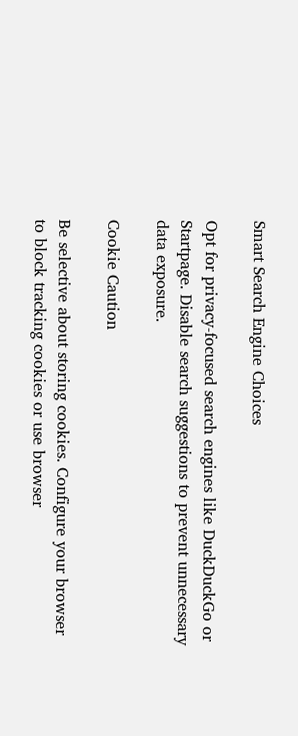Smart Search Engine Choices

Opt for privacy-focused search engines like DuckDuckGo or Startpage. Disable search suggestions to prevent unnecessary data exposure.

Cookie Caution

Be selective about storing cookies. Configure your browser to block tracking cookies or use browser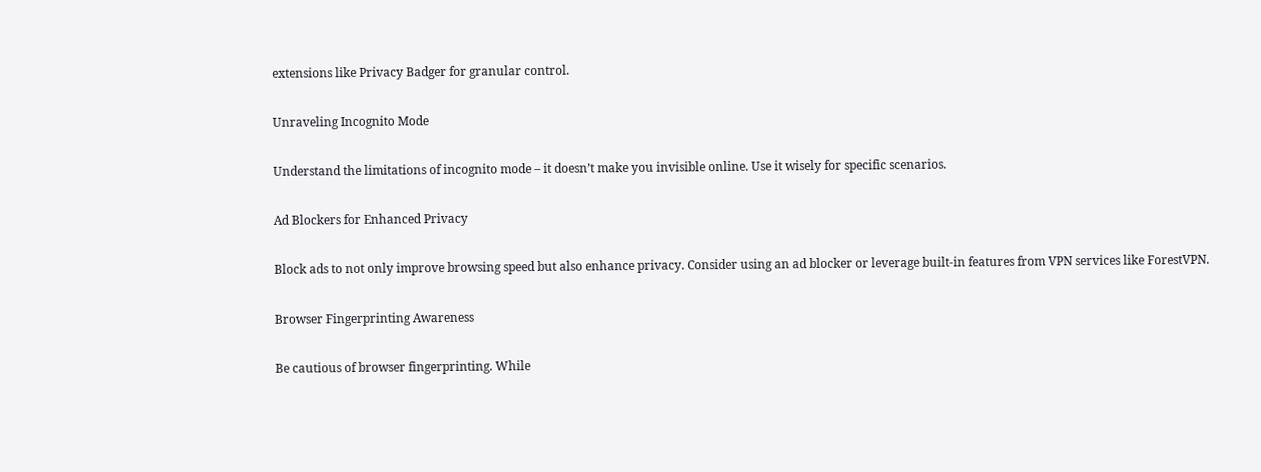extensions like Privacy Badger for granular control.

Unraveling Incognito Mode

Understand the limitations of incognito mode – it doesn’t make you invisible online. Use it wisely for specific scenarios.

Ad Blockers for Enhanced Privacy

Block ads to not only improve browsing speed but also enhance privacy. Consider using an ad blocker or leverage built-in features from VPN services like ForestVPN.

Browser Fingerprinting Awareness

Be cautious of browser fingerprinting. While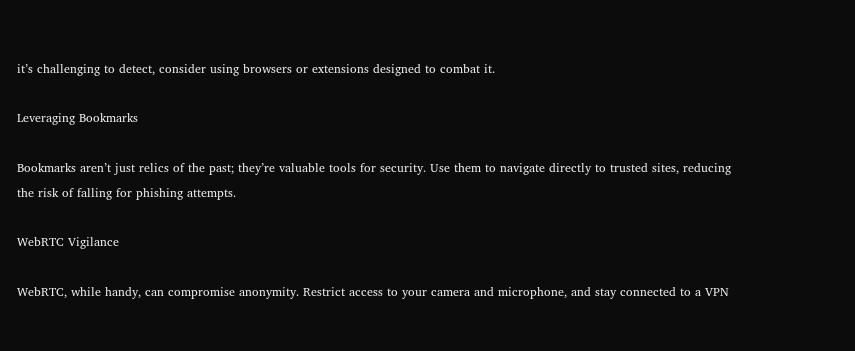it’s challenging to detect, consider using browsers or extensions designed to combat it.

Leveraging Bookmarks

Bookmarks aren’t just relics of the past; they’re valuable tools for security. Use them to navigate directly to trusted sites, reducing the risk of falling for phishing attempts.

WebRTC Vigilance

WebRTC, while handy, can compromise anonymity. Restrict access to your camera and microphone, and stay connected to a VPN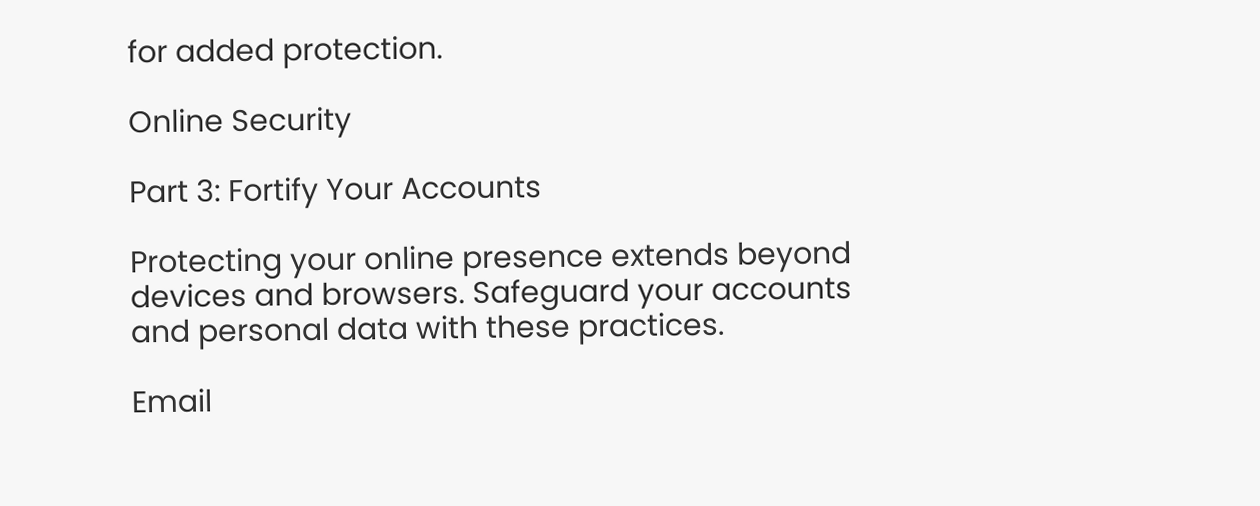for added protection.

Online Security

Part 3: Fortify Your Accounts

Protecting your online presence extends beyond devices and browsers. Safeguard your accounts and personal data with these practices.

Email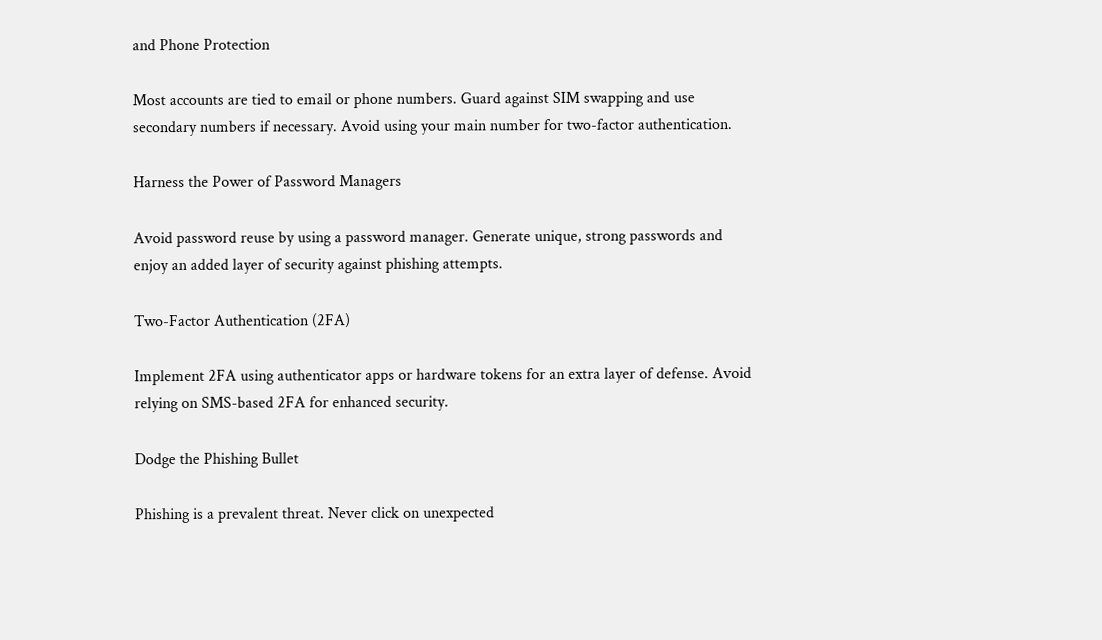and Phone Protection

Most accounts are tied to email or phone numbers. Guard against SIM swapping and use secondary numbers if necessary. Avoid using your main number for two-factor authentication.

Harness the Power of Password Managers

Avoid password reuse by using a password manager. Generate unique, strong passwords and enjoy an added layer of security against phishing attempts.

Two-Factor Authentication (2FA)

Implement 2FA using authenticator apps or hardware tokens for an extra layer of defense. Avoid relying on SMS-based 2FA for enhanced security.

Dodge the Phishing Bullet

Phishing is a prevalent threat. Never click on unexpected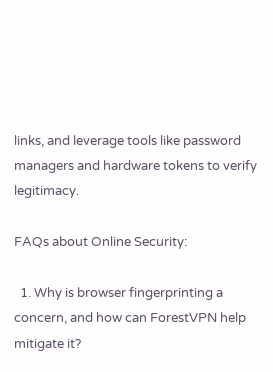links, and leverage tools like password managers and hardware tokens to verify legitimacy.

FAQs about Online Security:

  1. Why is browser fingerprinting a concern, and how can ForestVPN help mitigate it?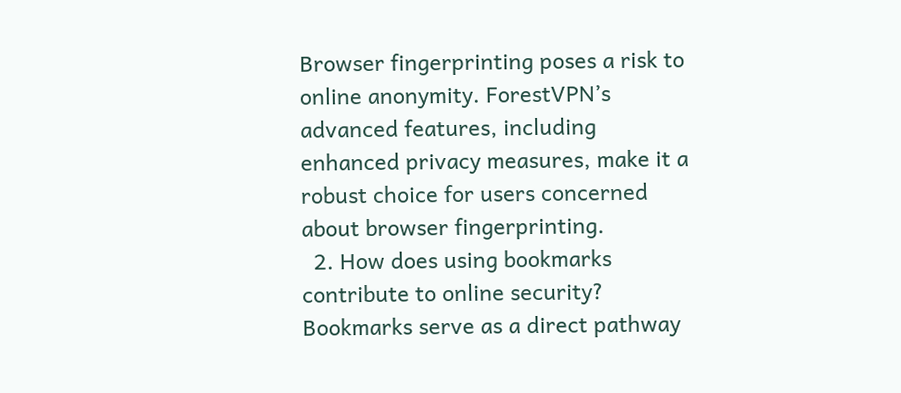Browser fingerprinting poses a risk to online anonymity. ForestVPN’s advanced features, including enhanced privacy measures, make it a robust choice for users concerned about browser fingerprinting.
  2. How does using bookmarks contribute to online security? Bookmarks serve as a direct pathway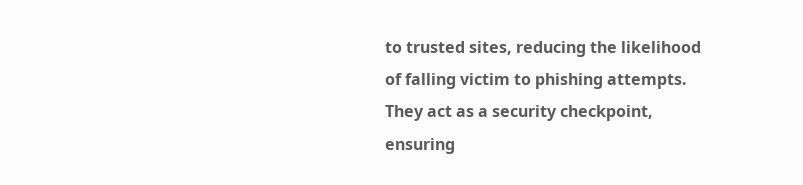to trusted sites, reducing the likelihood of falling victim to phishing attempts. They act as a security checkpoint, ensuring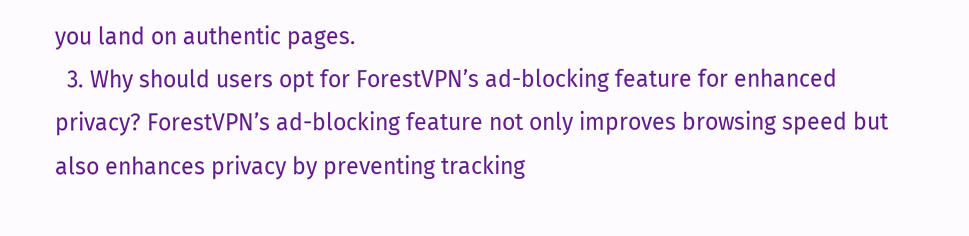you land on authentic pages.
  3. Why should users opt for ForestVPN’s ad-blocking feature for enhanced privacy? ForestVPN’s ad-blocking feature not only improves browsing speed but also enhances privacy by preventing tracking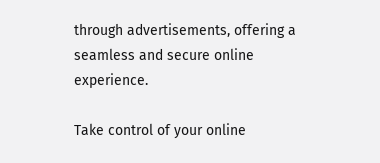through advertisements, offering a seamless and secure online experience.

Take control of your online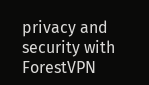privacy and security with ForestVPN